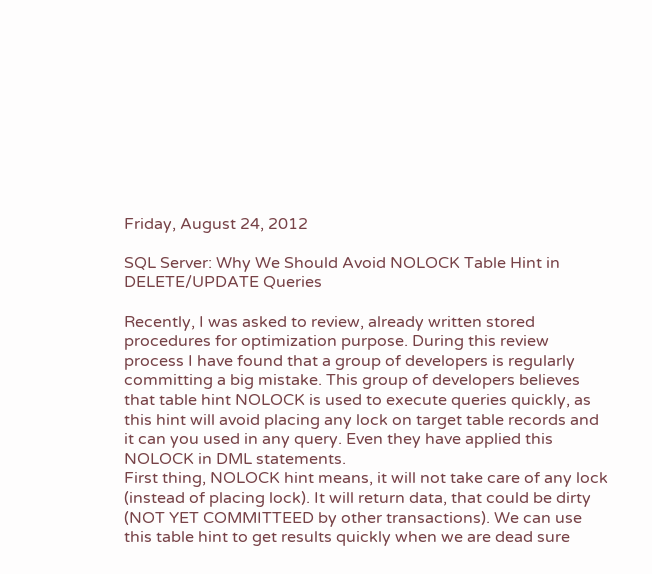Friday, August 24, 2012

SQL Server: Why We Should Avoid NOLOCK Table Hint in DELETE/UPDATE Queries

Recently, I was asked to review, already written stored procedures for optimization purpose. During this review process I have found that a group of developers is regularly committing a big mistake. This group of developers believes that table hint NOLOCK is used to execute queries quickly, as this hint will avoid placing any lock on target table records and it can you used in any query. Even they have applied this NOLOCK in DML statements.
First thing, NOLOCK hint means, it will not take care of any lock (instead of placing lock). It will return data, that could be dirty (NOT YET COMMITTEED by other transactions). We can use this table hint to get results quickly when we are dead sure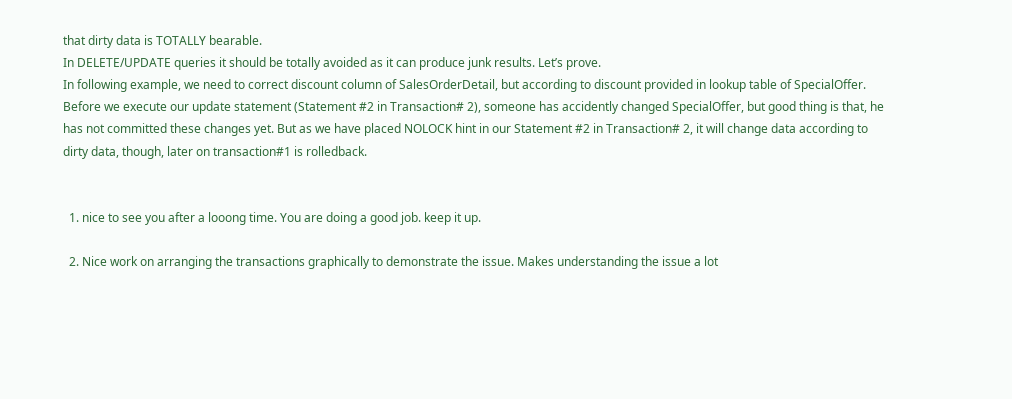that dirty data is TOTALLY bearable.
In DELETE/UPDATE queries it should be totally avoided as it can produce junk results. Let’s prove.
In following example, we need to correct discount column of SalesOrderDetail, but according to discount provided in lookup table of SpecialOffer. Before we execute our update statement (Statement #2 in Transaction# 2), someone has accidently changed SpecialOffer, but good thing is that, he has not committed these changes yet. But as we have placed NOLOCK hint in our Statement #2 in Transaction# 2, it will change data according to dirty data, though, later on transaction#1 is rolledback.


  1. nice to see you after a looong time. You are doing a good job. keep it up.

  2. Nice work on arranging the transactions graphically to demonstrate the issue. Makes understanding the issue a lot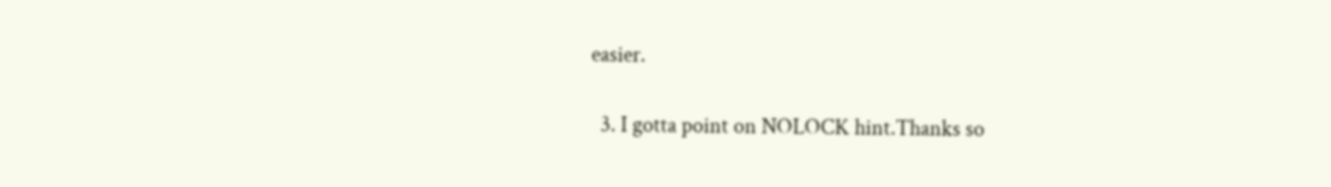easier.

  3. I gotta point on NOLOCK hint.Thanks so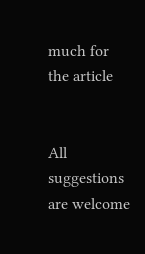much for the article


All suggestions are welcome